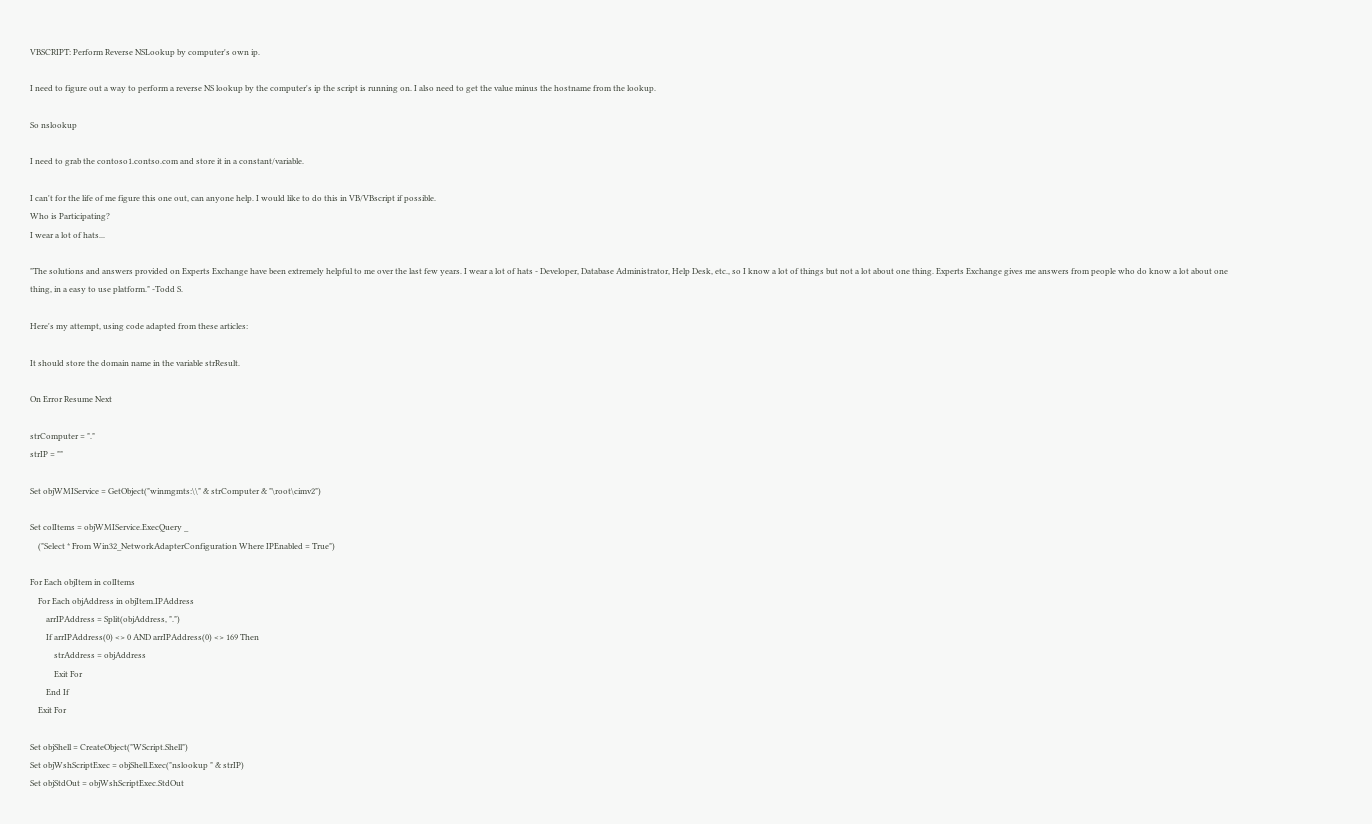VBSCRIPT: Perform Reverse NSLookup by computer's own ip.

I need to figure out a way to perform a reverse NS lookup by the computer's ip the script is running on. I also need to get the value minus the hostname from the lookup.

So nslookup

I need to grab the contoso1.contso.com and store it in a constant/variable.

I can't for the life of me figure this one out, can anyone help. I would like to do this in VB/VBscript if possible.
Who is Participating?
I wear a lot of hats...

"The solutions and answers provided on Experts Exchange have been extremely helpful to me over the last few years. I wear a lot of hats - Developer, Database Administrator, Help Desk, etc., so I know a lot of things but not a lot about one thing. Experts Exchange gives me answers from people who do know a lot about one thing, in a easy to use platform." -Todd S.

Here's my attempt, using code adapted from these articles:

It should store the domain name in the variable strResult.

On Error Resume Next

strComputer = "."
strIP = ""

Set objWMIService = GetObject("winmgmts:\\" & strComputer & "\root\cimv2")

Set colItems = objWMIService.ExecQuery _
    ("Select * From Win32_NetworkAdapterConfiguration Where IPEnabled = True")

For Each objItem in colItems
    For Each objAddress in objItem.IPAddress
        arrIPAddress = Split(objAddress, ".")
        If arrIPAddress(0) <> 0 AND arrIPAddress(0) <> 169 Then
            strAddress = objAddress
            Exit For
        End If
    Exit For

Set objShell = CreateObject("WScript.Shell")
Set objWshScriptExec = objShell.Exec("nslookup " & strIP)
Set objStdOut = objWshScriptExec.StdOut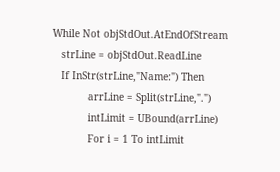While Not objStdOut.AtEndOfStream
   strLine = objStdOut.ReadLine
   If InStr(strLine,"Name:") Then
            arrLine = Split(strLine,".")
            intLimit = UBound(arrLine)
            For i = 1 To intLimit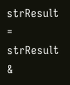strResult = strResult &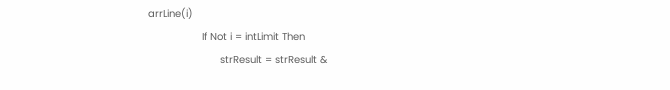arrLine(i)
                  If Not i = intLimit Then
                        strResult = strResult &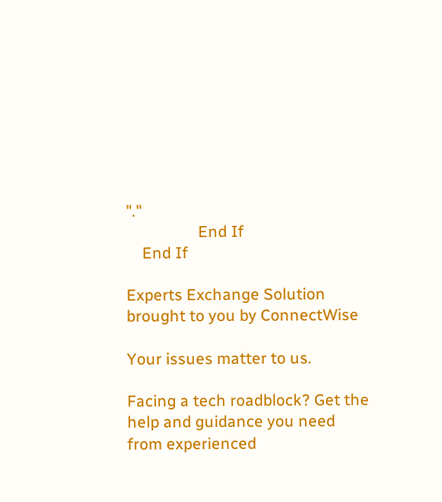"."
                  End If
    End If

Experts Exchange Solution brought to you by ConnectWise

Your issues matter to us.

Facing a tech roadblock? Get the help and guidance you need from experienced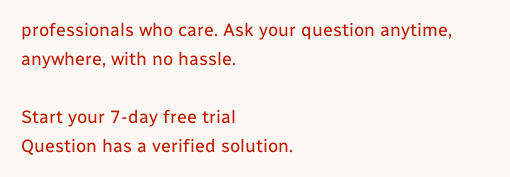professionals who care. Ask your question anytime, anywhere, with no hassle.

Start your 7-day free trial
Question has a verified solution.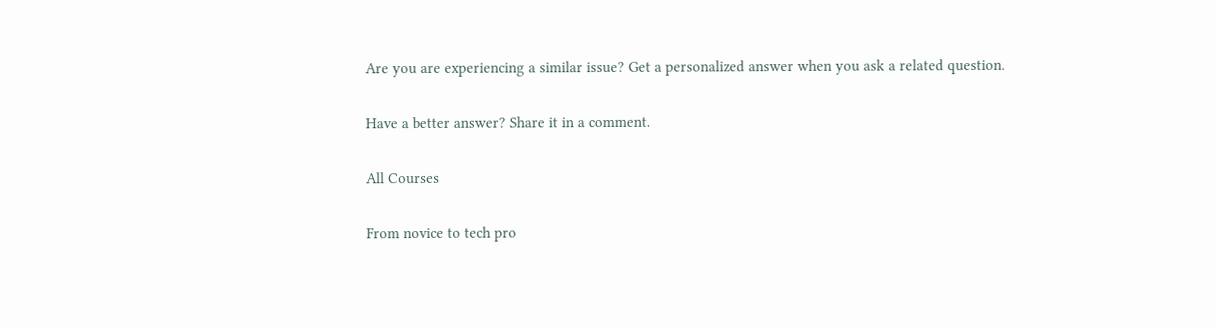Are you are experiencing a similar issue? Get a personalized answer when you ask a related question.

Have a better answer? Share it in a comment.

All Courses

From novice to tech pro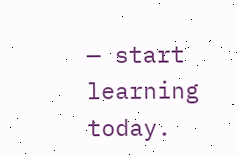— start learning today.